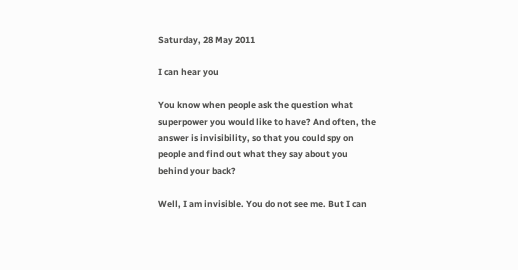Saturday, 28 May 2011

I can hear you

You know when people ask the question what superpower you would like to have? And often, the answer is invisibility, so that you could spy on people and find out what they say about you behind your back?

Well, I am invisible. You do not see me. But I can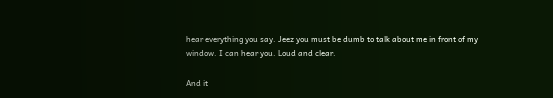hear everything you say. Jeez you must be dumb to talk about me in front of my window. I can hear you. Loud and clear.

And it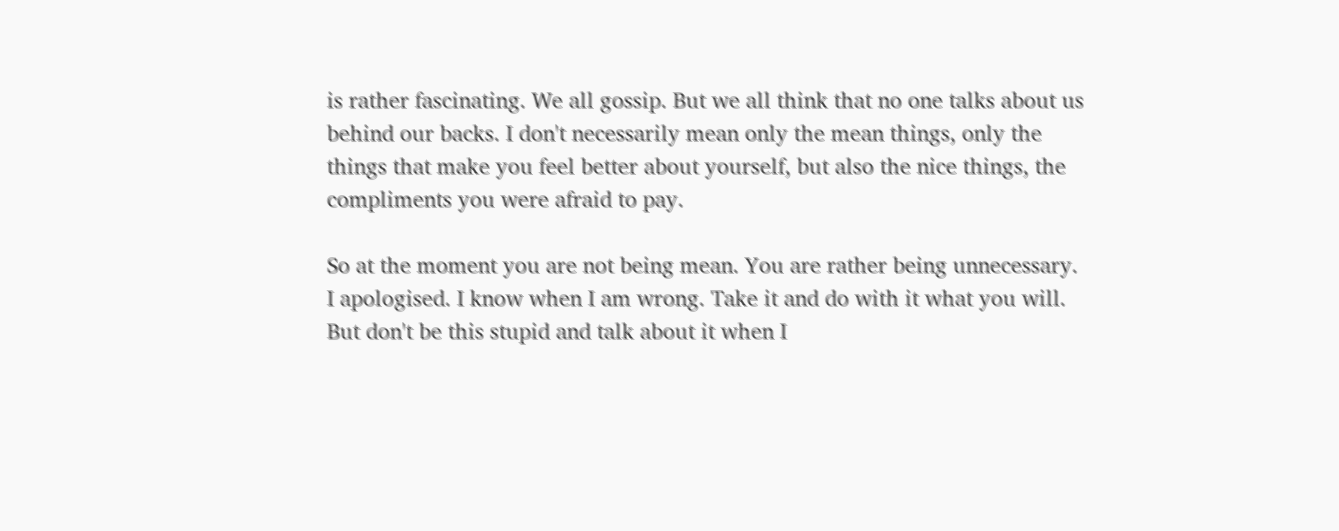is rather fascinating. We all gossip. But we all think that no one talks about us behind our backs. I don't necessarily mean only the mean things, only the things that make you feel better about yourself, but also the nice things, the compliments you were afraid to pay.

So at the moment you are not being mean. You are rather being unnecessary. I apologised. I know when I am wrong. Take it and do with it what you will. But don't be this stupid and talk about it when I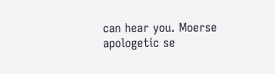can hear you. Moerse apologetic se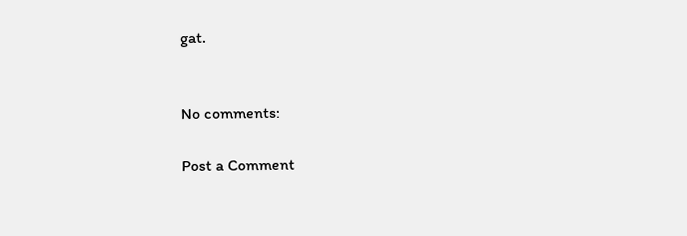gat.


No comments:

Post a Comment